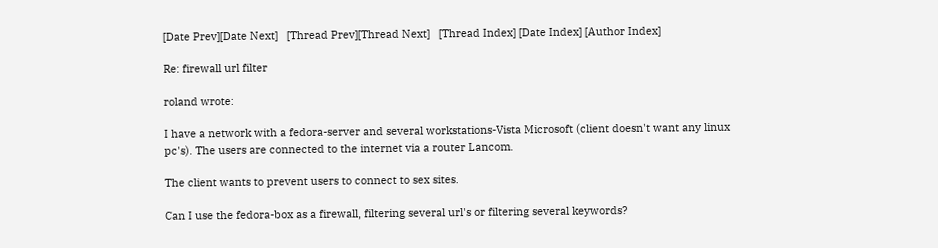[Date Prev][Date Next]   [Thread Prev][Thread Next]   [Thread Index] [Date Index] [Author Index]

Re: firewall url filter

roland wrote:

I have a network with a fedora-server and several workstations-Vista Microsoft (client doesn't want any linux pc's). The users are connected to the internet via a router Lancom.

The client wants to prevent users to connect to sex sites.

Can I use the fedora-box as a firewall, filtering several url's or filtering several keywords?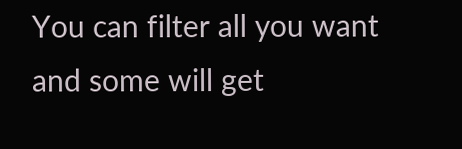You can filter all you want and some will get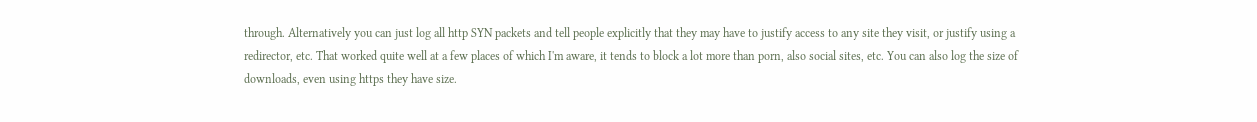through. Alternatively you can just log all http SYN packets and tell people explicitly that they may have to justify access to any site they visit, or justify using a redirector, etc. That worked quite well at a few places of which I'm aware, it tends to block a lot more than porn, also social sites, etc. You can also log the size of downloads, even using https they have size.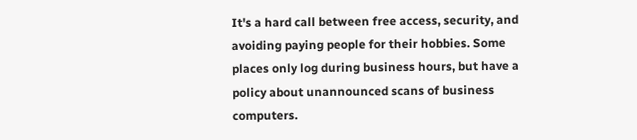It's a hard call between free access, security, and avoiding paying people for their hobbies. Some places only log during business hours, but have a policy about unannounced scans of business computers.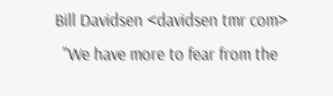Bill Davidsen <davidsen tmr com>
  "We have more to fear from the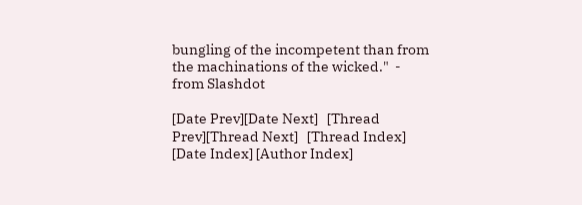bungling of the incompetent than from
the machinations of the wicked."  - from Slashdot

[Date Prev][Date Next]   [Thread Prev][Thread Next]   [Thread Index] [Date Index] [Author Index]